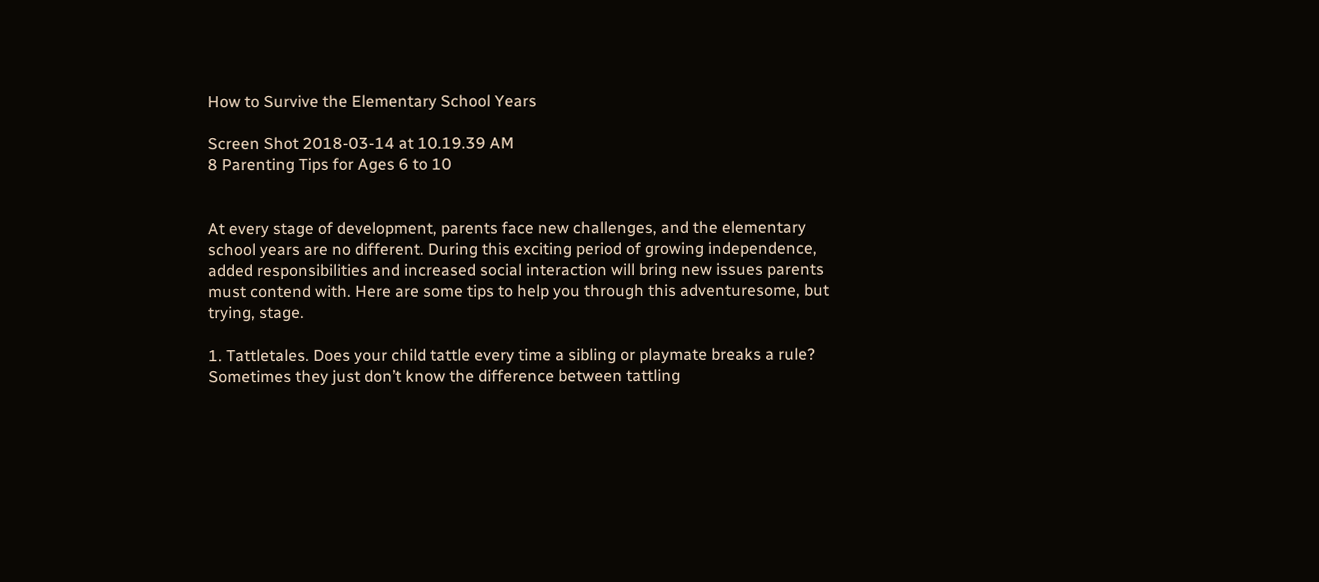How to Survive the Elementary School Years

Screen Shot 2018-03-14 at 10.19.39 AM
8 Parenting Tips for Ages 6 to 10


At every stage of development, parents face new challenges, and the elementary school years are no different. During this exciting period of growing independence, added responsibilities and increased social interaction will bring new issues parents must contend with. Here are some tips to help you through this adventuresome, but trying, stage.

1. Tattletales. Does your child tattle every time a sibling or playmate breaks a rule? Sometimes they just don’t know the difference between tattling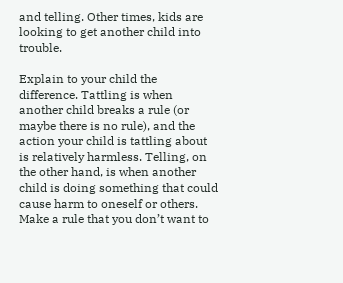and telling. Other times, kids are looking to get another child into trouble.

Explain to your child the difference. Tattling is when another child breaks a rule (or maybe there is no rule), and the action your child is tattling about is relatively harmless. Telling, on the other hand, is when another child is doing something that could cause harm to oneself or others. Make a rule that you don’t want to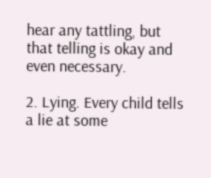hear any tattling, but that telling is okay and even necessary.

2. Lying. Every child tells a lie at some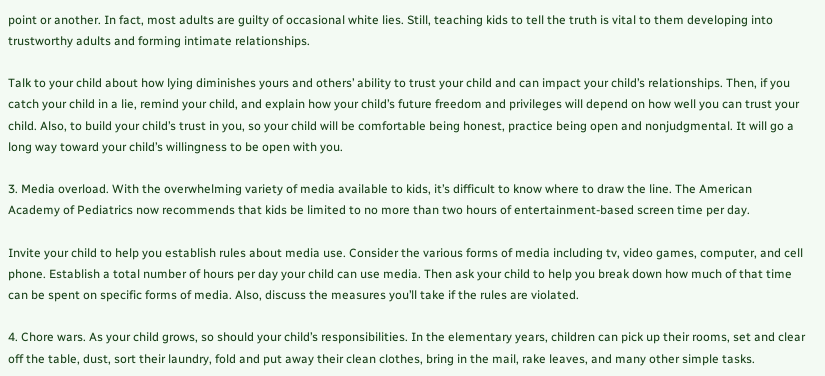point or another. In fact, most adults are guilty of occasional white lies. Still, teaching kids to tell the truth is vital to them developing into trustworthy adults and forming intimate relationships.

Talk to your child about how lying diminishes yours and others’ ability to trust your child and can impact your child’s relationships. Then, if you catch your child in a lie, remind your child, and explain how your child’s future freedom and privileges will depend on how well you can trust your child. Also, to build your child’s trust in you, so your child will be comfortable being honest, practice being open and nonjudgmental. It will go a long way toward your child’s willingness to be open with you.

3. Media overload. With the overwhelming variety of media available to kids, it’s difficult to know where to draw the line. The American Academy of Pediatrics now recommends that kids be limited to no more than two hours of entertainment-based screen time per day.

Invite your child to help you establish rules about media use. Consider the various forms of media including tv, video games, computer, and cell phone. Establish a total number of hours per day your child can use media. Then ask your child to help you break down how much of that time can be spent on specific forms of media. Also, discuss the measures you’ll take if the rules are violated.

4. Chore wars. As your child grows, so should your child’s responsibilities. In the elementary years, children can pick up their rooms, set and clear off the table, dust, sort their laundry, fold and put away their clean clothes, bring in the mail, rake leaves, and many other simple tasks.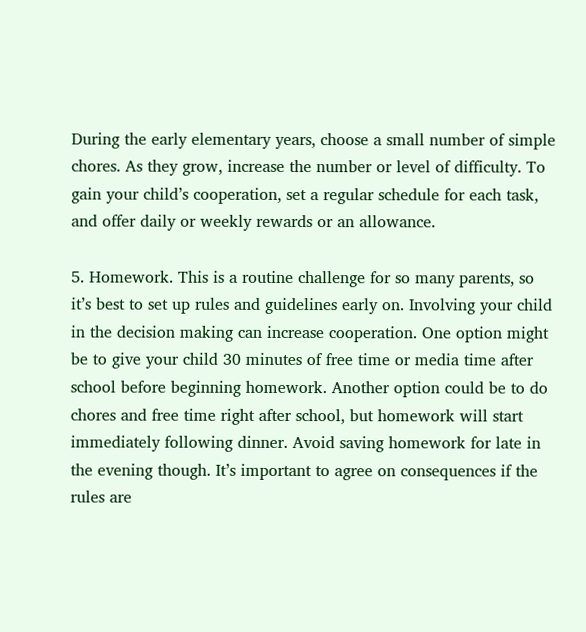During the early elementary years, choose a small number of simple chores. As they grow, increase the number or level of difficulty. To gain your child’s cooperation, set a regular schedule for each task, and offer daily or weekly rewards or an allowance.

5. Homework. This is a routine challenge for so many parents, so it’s best to set up rules and guidelines early on. Involving your child in the decision making can increase cooperation. One option might be to give your child 30 minutes of free time or media time after school before beginning homework. Another option could be to do chores and free time right after school, but homework will start immediately following dinner. Avoid saving homework for late in the evening though. It’s important to agree on consequences if the rules are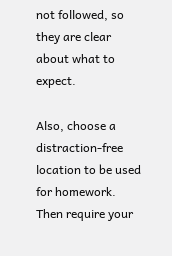not followed, so they are clear about what to expect.

Also, choose a distraction-free location to be used for homework. Then require your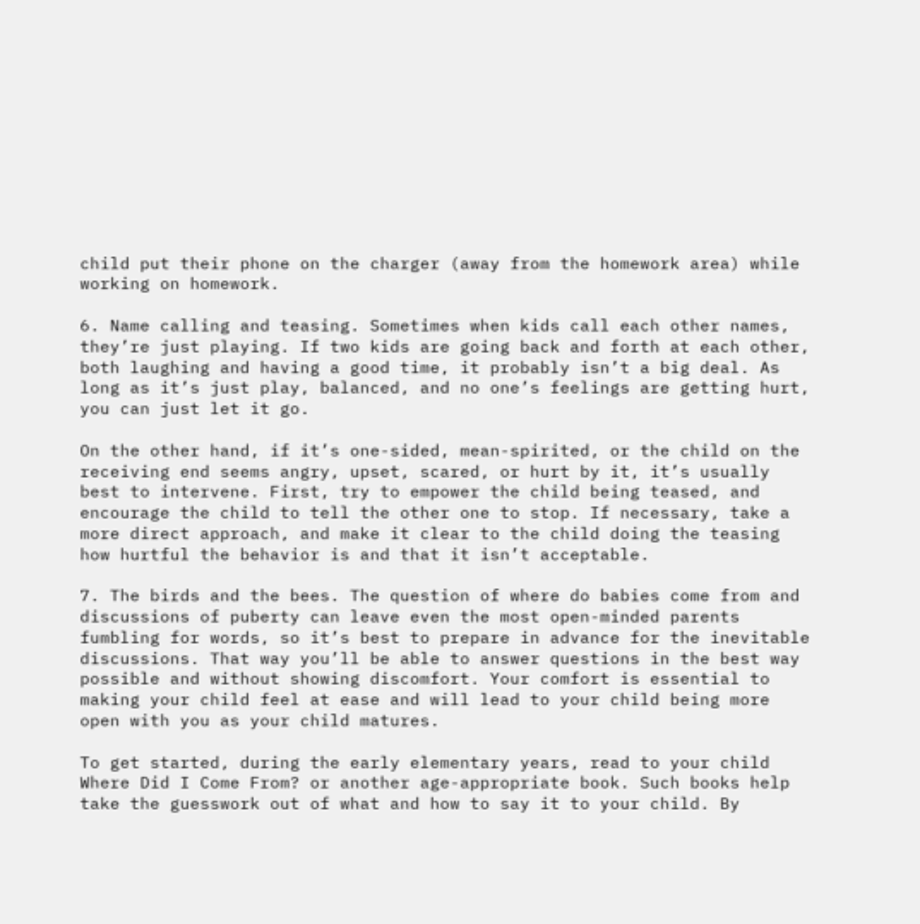child put their phone on the charger (away from the homework area) while working on homework.

6. Name calling and teasing. Sometimes when kids call each other names, they’re just playing. If two kids are going back and forth at each other, both laughing and having a good time, it probably isn’t a big deal. As long as it’s just play, balanced, and no one’s feelings are getting hurt, you can just let it go.

On the other hand, if it’s one-sided, mean-spirited, or the child on the receiving end seems angry, upset, scared, or hurt by it, it’s usually best to intervene. First, try to empower the child being teased, and encourage the child to tell the other one to stop. If necessary, take a more direct approach, and make it clear to the child doing the teasing how hurtful the behavior is and that it isn’t acceptable.

7. The birds and the bees. The question of where do babies come from and discussions of puberty can leave even the most open-minded parents fumbling for words, so it’s best to prepare in advance for the inevitable discussions. That way you’ll be able to answer questions in the best way possible and without showing discomfort. Your comfort is essential to making your child feel at ease and will lead to your child being more open with you as your child matures.

To get started, during the early elementary years, read to your child Where Did I Come From? or another age-appropriate book. Such books help take the guesswork out of what and how to say it to your child. By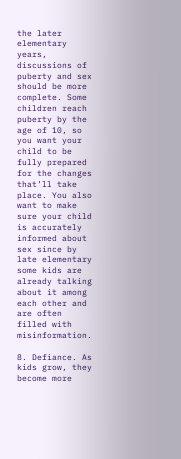the later elementary years, discussions of puberty and sex should be more complete. Some children reach puberty by the age of 10, so you want your child to be fully prepared for the changes that’ll take place. You also want to make sure your child is accurately informed about sex since by late elementary some kids are already talking about it among each other and are often filled with misinformation.

8. Defiance. As kids grow, they become more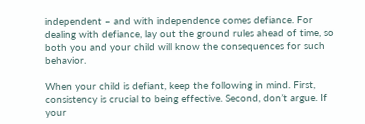independent – and with independence comes defiance. For dealing with defiance, lay out the ground rules ahead of time, so both you and your child will know the consequences for such behavior.

When your child is defiant, keep the following in mind. First, consistency is crucial to being effective. Second, don’t argue. If your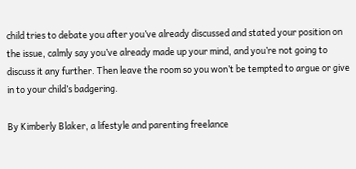child tries to debate you after you’ve already discussed and stated your position on the issue, calmly say you’ve already made up your mind, and you’re not going to discuss it any further. Then leave the room so you won’t be tempted to argue or give in to your child’s badgering.

By Kimberly Blaker, a lifestyle and parenting freelance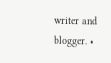writer and blogger. •